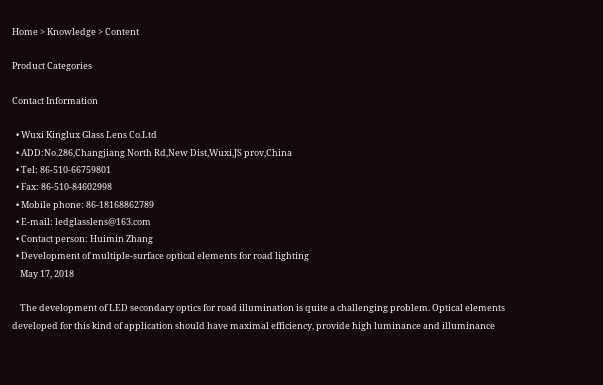Home > Knowledge > Content

Product Categories

Contact Information

  • Wuxi Kinglux Glass Lens Co.Ltd
  • ADD:No.286,Changjiang North Rd,New Dist,Wuxi,JS prov,China
  • Tel: 86-510-66759801
  • Fax: 86-510-84602998
  • Mobile phone: 86-18168862789
  • E-mail: ledglasslens@163.com
  • Contact person: Huimin Zhang
  • Development of multiple-surface optical elements for road lighting
    May 17, 2018

    The development of LED secondary optics for road illumination is quite a challenging problem. Optical elements developed for this kind of application should have maximal efficiency, provide high luminance and illuminance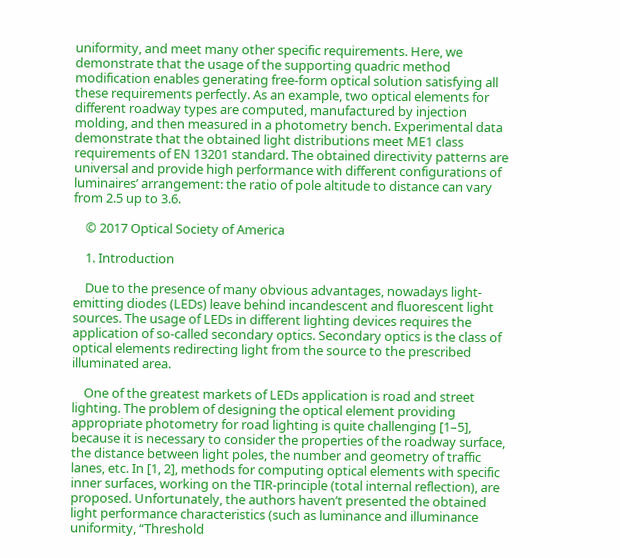uniformity, and meet many other specific requirements. Here, we demonstrate that the usage of the supporting quadric method modification enables generating free-form optical solution satisfying all these requirements perfectly. As an example, two optical elements for different roadway types are computed, manufactured by injection molding, and then measured in a photometry bench. Experimental data demonstrate that the obtained light distributions meet ME1 class requirements of EN 13201 standard. The obtained directivity patterns are universal and provide high performance with different configurations of luminaires’ arrangement: the ratio of pole altitude to distance can vary from 2.5 up to 3.6.

    © 2017 Optical Society of America

    1. Introduction

    Due to the presence of many obvious advantages, nowadays light-emitting diodes (LEDs) leave behind incandescent and fluorescent light sources. The usage of LEDs in different lighting devices requires the application of so-called secondary optics. Secondary optics is the class of optical elements redirecting light from the source to the prescribed illuminated area.

    One of the greatest markets of LEDs application is road and street lighting. The problem of designing the optical element providing appropriate photometry for road lighting is quite challenging [1–5], because it is necessary to consider the properties of the roadway surface, the distance between light poles, the number and geometry of traffic lanes, etc. In [1, 2], methods for computing optical elements with specific inner surfaces, working on the TIR-principle (total internal reflection), are proposed. Unfortunately, the authors haven’t presented the obtained light performance characteristics (such as luminance and illuminance uniformity, “Threshold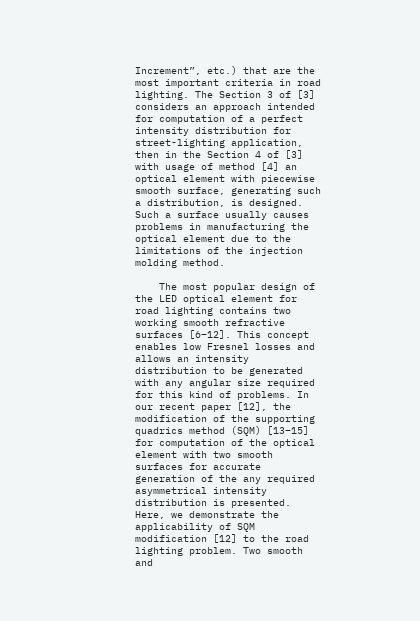Increment”, etc.) that are the most important criteria in road lighting. The Section 3 of [3] considers an approach intended for computation of a perfect intensity distribution for street-lighting application, then in the Section 4 of [3] with usage of method [4] an optical element with piecewise smooth surface, generating such a distribution, is designed. Such a surface usually causes problems in manufacturing the optical element due to the limitations of the injection molding method.

    The most popular design of the LED optical element for road lighting contains two working smooth refractive surfaces [6–12]. This concept enables low Fresnel losses and allows an intensity distribution to be generated with any angular size required for this kind of problems. In our recent paper [12], the modification of the supporting quadrics method (SQM) [13–15] for computation of the optical element with two smooth surfaces for accurate generation of the any required asymmetrical intensity distribution is presented. Here, we demonstrate the applicability of SQM modification [12] to the road lighting problem. Two smooth and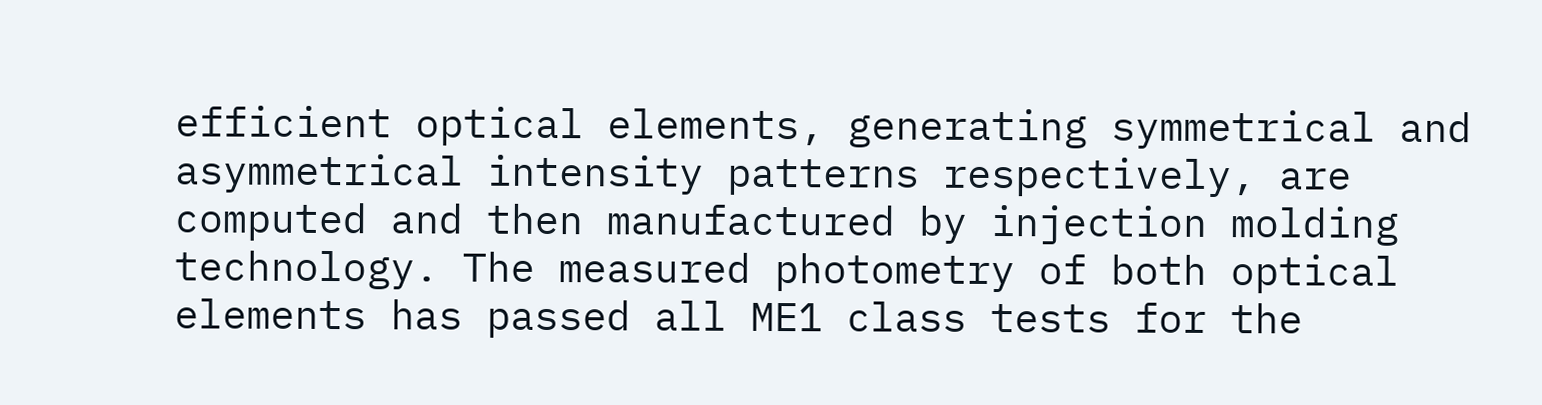efficient optical elements, generating symmetrical and asymmetrical intensity patterns respectively, are computed and then manufactured by injection molding technology. The measured photometry of both optical elements has passed all ME1 class tests for the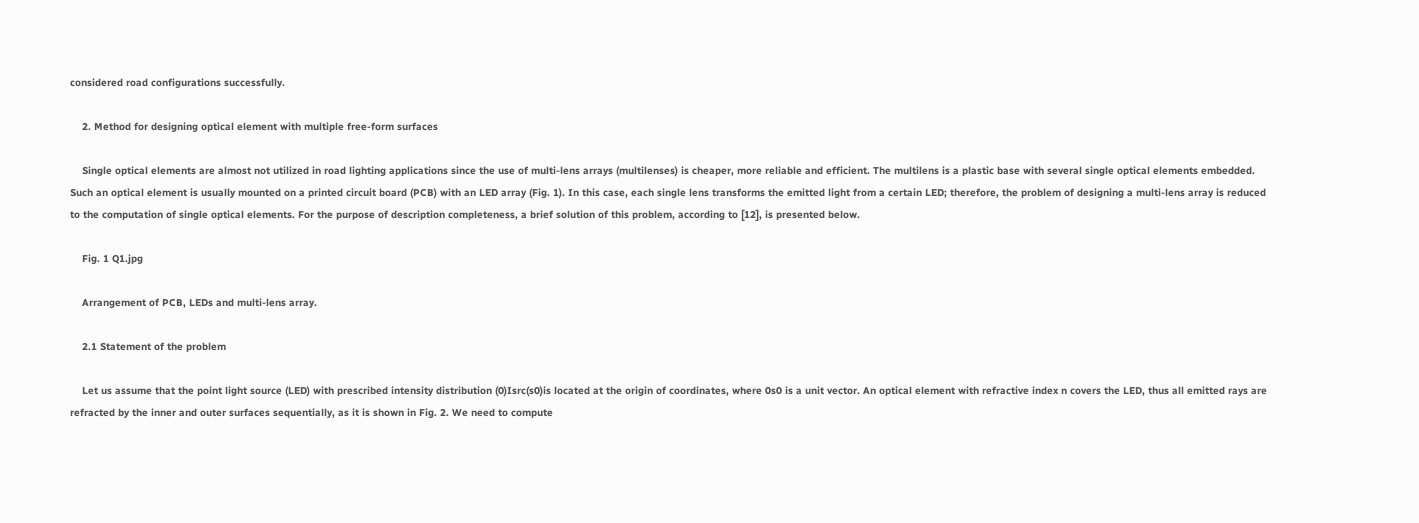considered road configurations successfully.

    2. Method for designing optical element with multiple free-form surfaces

    Single optical elements are almost not utilized in road lighting applications since the use of multi-lens arrays (multilenses) is cheaper, more reliable and efficient. The multilens is a plastic base with several single optical elements embedded. Such an optical element is usually mounted on a printed circuit board (PCB) with an LED array (Fig. 1). In this case, each single lens transforms the emitted light from a certain LED; therefore, the problem of designing a multi-lens array is reduced to the computation of single optical elements. For the purpose of description completeness, a brief solution of this problem, according to [12], is presented below.

    Fig. 1 Q1.jpg

    Arrangement of PCB, LEDs and multi-lens array.

    2.1 Statement of the problem

    Let us assume that the point light source (LED) with prescribed intensity distribution (0)Isrc(s0)is located at the origin of coordinates, where 0s0 is a unit vector. An optical element with refractive index n covers the LED, thus all emitted rays are refracted by the inner and outer surfaces sequentially, as it is shown in Fig. 2. We need to compute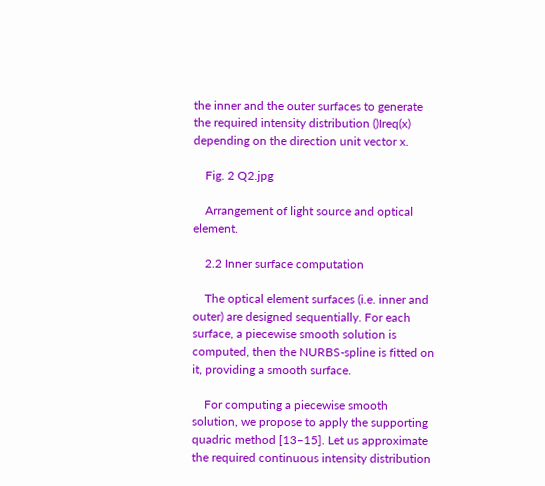the inner and the outer surfaces to generate the required intensity distribution ()Ireq(x) depending on the direction unit vector x.

    Fig. 2 Q2.jpg

    Arrangement of light source and optical element.

    2.2 Inner surface computation

    The optical element surfaces (i.e. inner and outer) are designed sequentially. For each surface, a piecewise smooth solution is computed, then the NURBS-spline is fitted on it, providing a smooth surface.

    For computing a piecewise smooth solution, we propose to apply the supporting quadric method [13–15]. Let us approximate the required continuous intensity distribution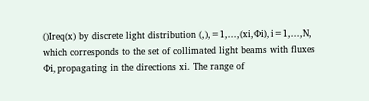()Ireq(x) by discrete light distribution (,),=1,...,(xi,Φi), i=1,...,N, which corresponds to the set of collimated light beams with fluxes Φi, propagating in the directions xi. The range of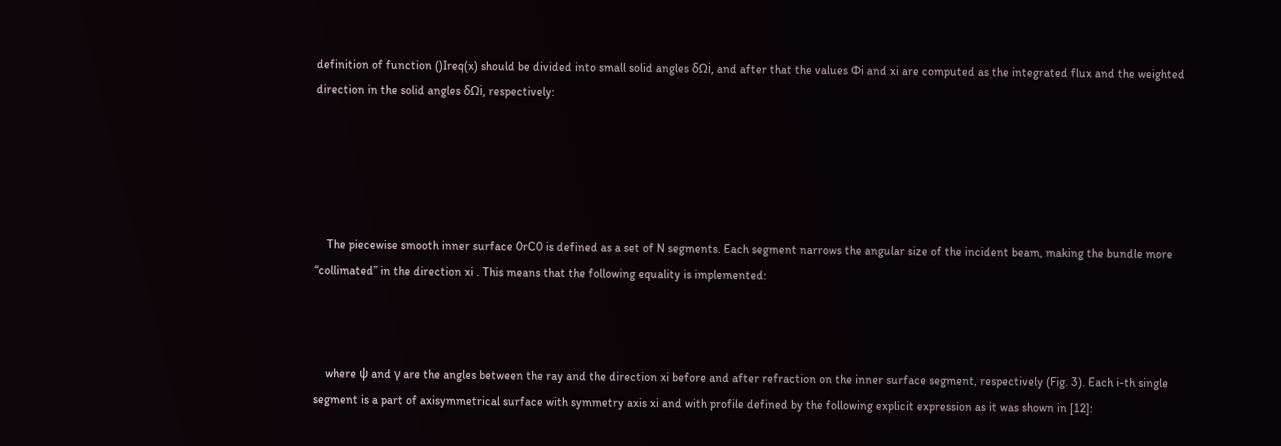definition of function ()Ireq(x) should be divided into small solid angles δΩi, and after that the values Φi and xi are computed as the integrated flux and the weighted direction in the solid angles δΩi, respectively:





    The piecewise smooth inner surface 0rC0 is defined as a set of N segments. Each segment narrows the angular size of the incident beam, making the bundle more “collimated” in the direction xi . This means that the following equality is implemented:



    where ψ and γ are the angles between the ray and the direction xi before and after refraction on the inner surface segment, respectively (Fig. 3). Each i-th single segment is a part of axisymmetrical surface with symmetry axis xi and with profile defined by the following explicit expression as it was shown in [12]: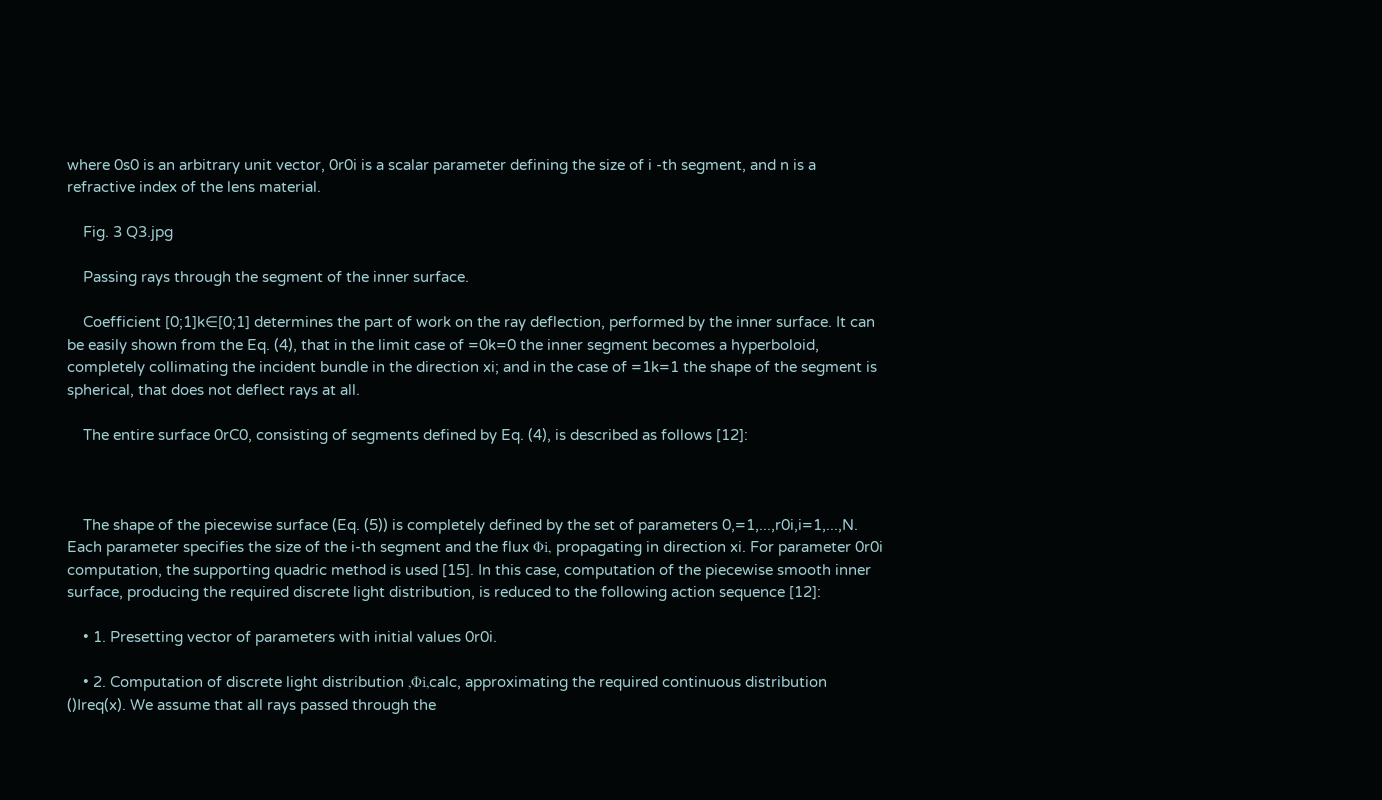where 0s0 is an arbitrary unit vector, 0r0i is a scalar parameter defining the size of i -th segment, and n is a refractive index of the lens material.

    Fig. 3 Q3.jpg

    Passing rays through the segment of the inner surface.

    Coefficient [0;1]k∈[0;1] determines the part of work on the ray deflection, performed by the inner surface. It can be easily shown from the Eq. (4), that in the limit case of =0k=0 the inner segment becomes a hyperboloid, completely collimating the incident bundle in the direction xi; and in the case of =1k=1 the shape of the segment is spherical, that does not deflect rays at all.

    The entire surface 0rC0, consisting of segments defined by Eq. (4), is described as follows [12]:



    The shape of the piecewise surface (Eq. (5)) is completely defined by the set of parameters 0,=1,...,r0i,i=1,...,N. Each parameter specifies the size of the i-th segment and the flux Φi, propagating in direction xi. For parameter 0r0i computation, the supporting quadric method is used [15]. In this case, computation of the piecewise smooth inner surface, producing the required discrete light distribution, is reduced to the following action sequence [12]:

    • 1. Presetting vector of parameters with initial values 0r0i.

    • 2. Computation of discrete light distribution ,Φi,calc, approximating the required continuous distribution ()Ireq(x). We assume that all rays passed through the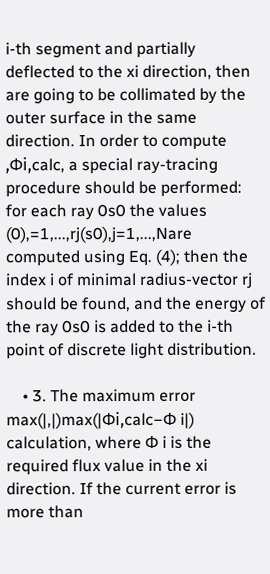i-th segment and partially deflected to the xi direction, then are going to be collimated by the outer surface in the same direction. In order to compute ,Φi,calc, a special ray-tracing procedure should be performed: for each ray 0s0 the values (0),=1,...,rj(s0),j=1,...,Nare computed using Eq. (4); then the index i of minimal radius-vector rj should be found, and the energy of the ray 0s0 is added to the i-th point of discrete light distribution.

    • 3. The maximum error max(|,|)max(|Φi,calc−Φ i|) calculation, where Φ i is the required flux value in the xi direction. If the current error is more than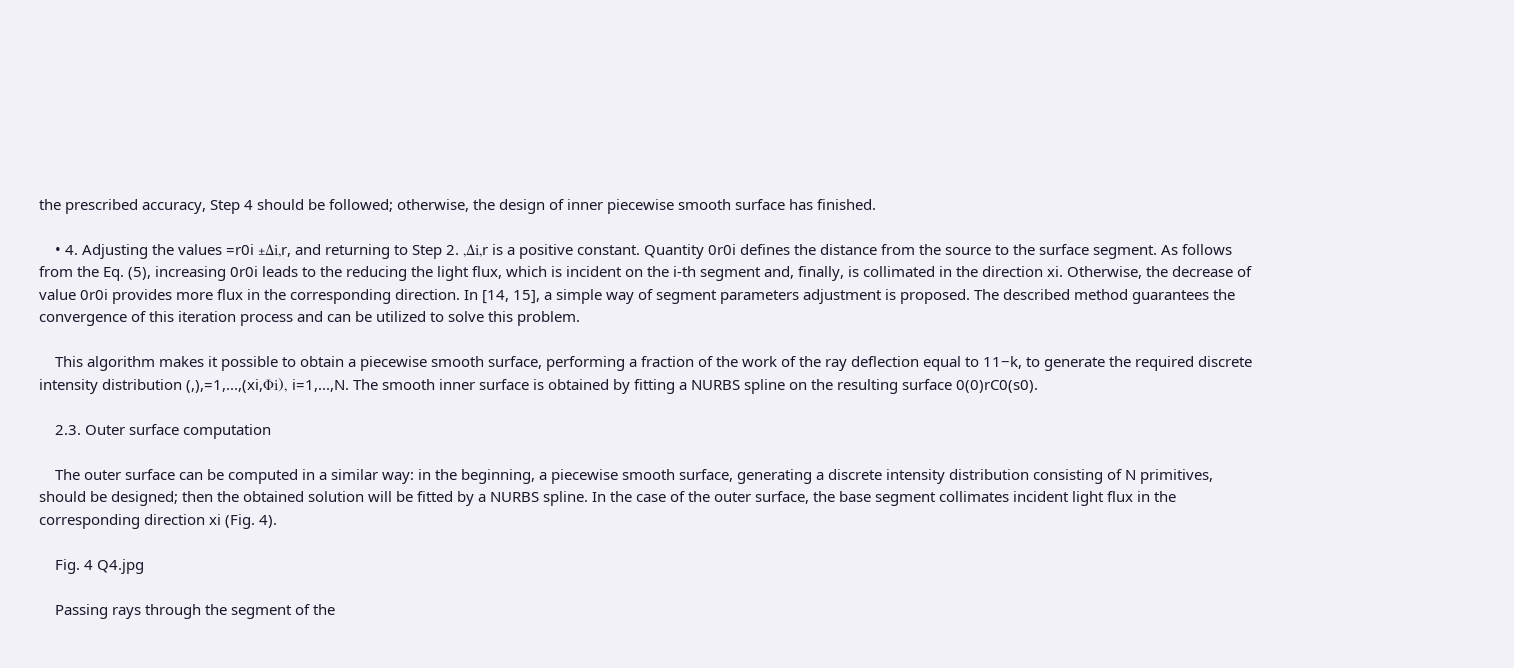the prescribed accuracy, Step 4 should be followed; otherwise, the design of inner piecewise smooth surface has finished.

    • 4. Adjusting the values =r0i ±Δi,r, and returning to Step 2. ,Δi,r is a positive constant. Quantity 0r0i defines the distance from the source to the surface segment. As follows from the Eq. (5), increasing 0r0i leads to the reducing the light flux, which is incident on the i-th segment and, finally, is collimated in the direction xi. Otherwise, the decrease of value 0r0i provides more flux in the corresponding direction. In [14, 15], a simple way of segment parameters adjustment is proposed. The described method guarantees the convergence of this iteration process and can be utilized to solve this problem.

    This algorithm makes it possible to obtain a piecewise smooth surface, performing a fraction of the work of the ray deflection equal to 11−k, to generate the required discrete intensity distribution (,),=1,...,(xi,Φi), i=1,...,N. The smooth inner surface is obtained by fitting a NURBS spline on the resulting surface 0(0)rC0(s0).

    2.3. Outer surface computation

    The outer surface can be computed in a similar way: in the beginning, a piecewise smooth surface, generating a discrete intensity distribution consisting of N primitives, should be designed; then the obtained solution will be fitted by a NURBS spline. In the case of the outer surface, the base segment collimates incident light flux in the corresponding direction xi (Fig. 4).

    Fig. 4 Q4.jpg

    Passing rays through the segment of the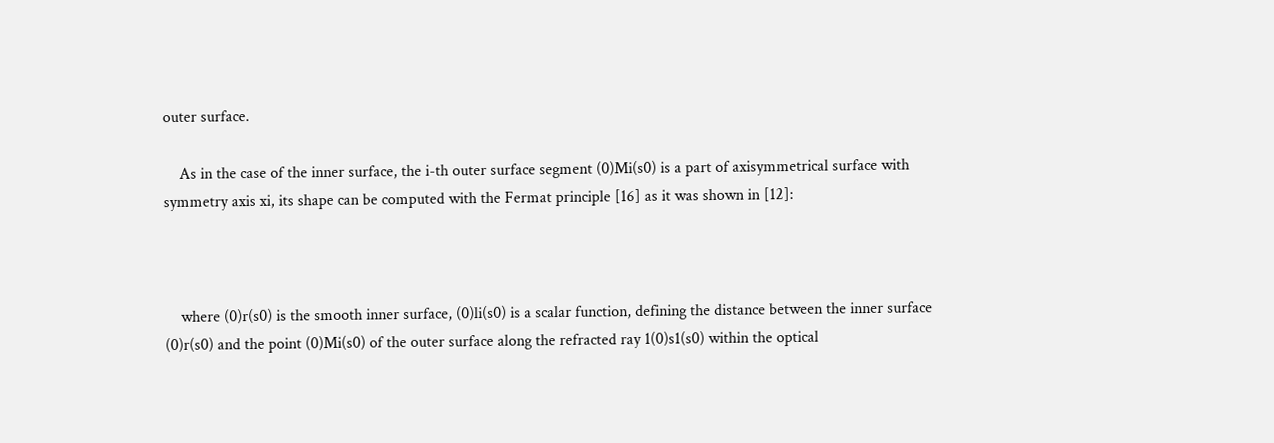outer surface.

    As in the case of the inner surface, the i-th outer surface segment (0)Mi(s0) is a part of axisymmetrical surface with symmetry axis xi, its shape can be computed with the Fermat principle [16] as it was shown in [12]:



    where (0)r(s0) is the smooth inner surface, (0)li(s0) is a scalar function, defining the distance between the inner surface (0)r(s0) and the point (0)Mi(s0) of the outer surface along the refracted ray 1(0)s1(s0) within the optical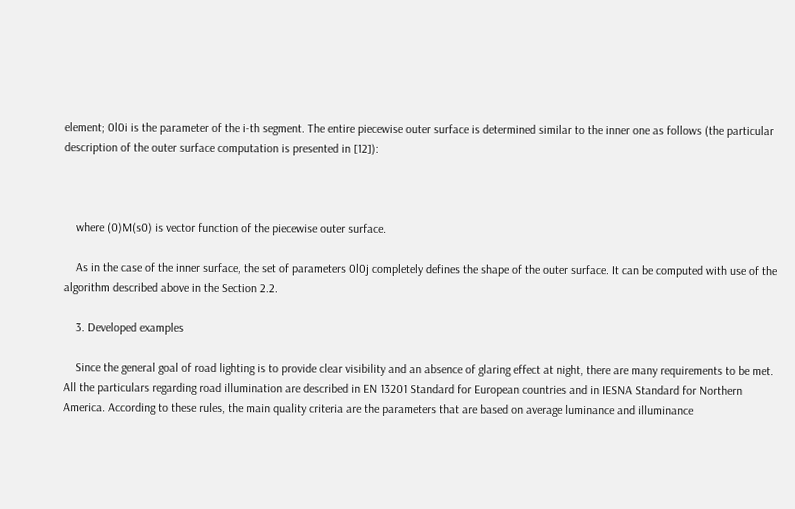element; 0l0i is the parameter of the i-th segment. The entire piecewise outer surface is determined similar to the inner one as follows (the particular description of the outer surface computation is presented in [12]):



    where (0)M(s0) is vector function of the piecewise outer surface.

    As in the case of the inner surface, the set of parameters 0l0j completely defines the shape of the outer surface. It can be computed with use of the algorithm described above in the Section 2.2.

    3. Developed examples

    Since the general goal of road lighting is to provide clear visibility and an absence of glaring effect at night, there are many requirements to be met. All the particulars regarding road illumination are described in EN 13201 Standard for European countries and in IESNA Standard for Northern America. According to these rules, the main quality criteria are the parameters that are based on average luminance and illuminance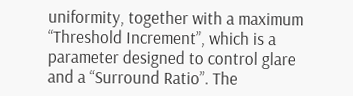uniformity, together with a maximum “Threshold Increment”, which is a parameter designed to control glare and a “Surround Ratio”. The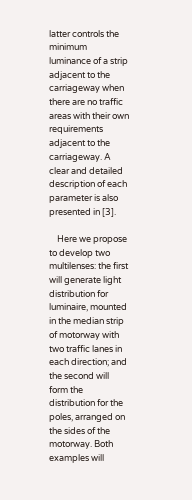latter controls the minimum luminance of a strip adjacent to the carriageway when there are no traffic areas with their own requirements adjacent to the carriageway. A clear and detailed description of each parameter is also presented in [3].

    Here we propose to develop two multilenses: the first will generate light distribution for luminaire, mounted in the median strip of motorway with two traffic lanes in each direction; and the second will form the distribution for the poles, arranged on the sides of the motorway. Both examples will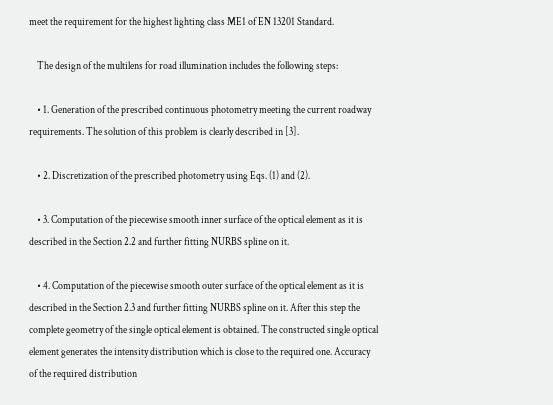meet the requirement for the highest lighting class ME1 of EN 13201 Standard.

    The design of the multilens for road illumination includes the following steps:

    • 1. Generation of the prescribed continuous photometry meeting the current roadway requirements. The solution of this problem is clearly described in [3].

    • 2. Discretization of the prescribed photometry using Eqs. (1) and (2).

    • 3. Computation of the piecewise smooth inner surface of the optical element as it is described in the Section 2.2 and further fitting NURBS spline on it.

    • 4. Computation of the piecewise smooth outer surface of the optical element as it is described in the Section 2.3 and further fitting NURBS spline on it. After this step the complete geometry of the single optical element is obtained. The constructed single optical element generates the intensity distribution which is close to the required one. Accuracy of the required distribution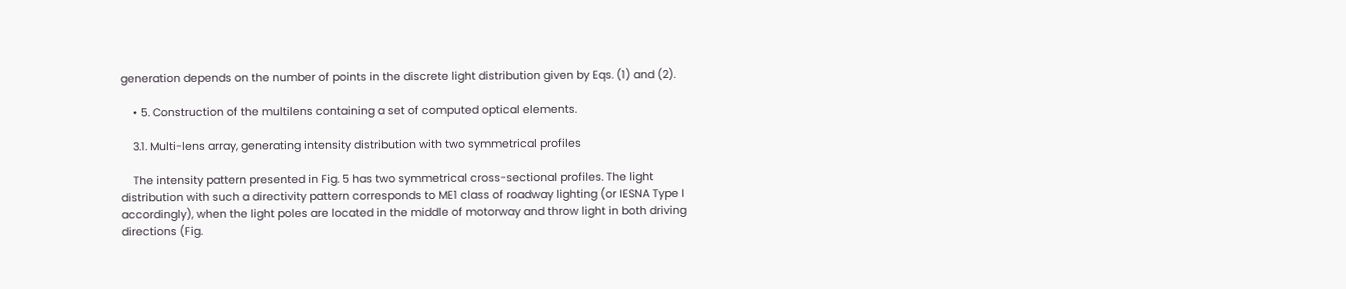generation depends on the number of points in the discrete light distribution given by Eqs. (1) and (2).

    • 5. Construction of the multilens containing a set of computed optical elements.

    3.1. Multi-lens array, generating intensity distribution with two symmetrical profiles

    The intensity pattern presented in Fig. 5 has two symmetrical cross-sectional profiles. The light distribution with such a directivity pattern corresponds to ME1 class of roadway lighting (or IESNA Type I accordingly), when the light poles are located in the middle of motorway and throw light in both driving directions (Fig.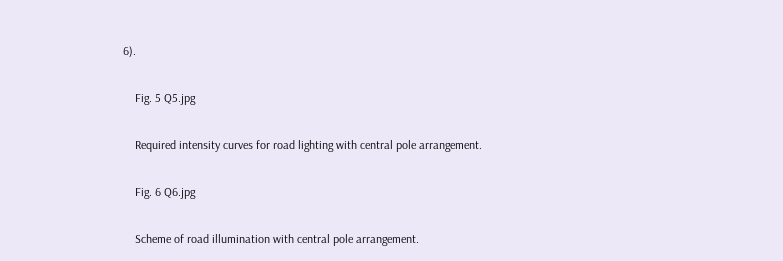6).

    Fig. 5 Q5.jpg

    Required intensity curves for road lighting with central pole arrangement.

    Fig. 6 Q6.jpg

    Scheme of road illumination with central pole arrangement.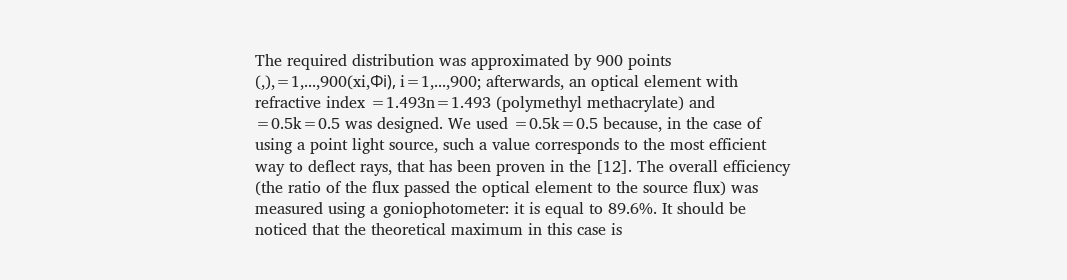The required distribution was approximated by 900 points (,),=1,...,900(xi,Φi), i=1,...,900; afterwards, an optical element with refractive index =1.493n=1.493 (polymethyl methacrylate) and =0.5k=0.5 was designed. We used =0.5k=0.5 because, in the case of using a point light source, such a value corresponds to the most efficient way to deflect rays, that has been proven in the [12]. The overall efficiency (the ratio of the flux passed the optical element to the source flux) was measured using a goniophotometer: it is equal to 89.6%. It should be noticed that the theoretical maximum in this case is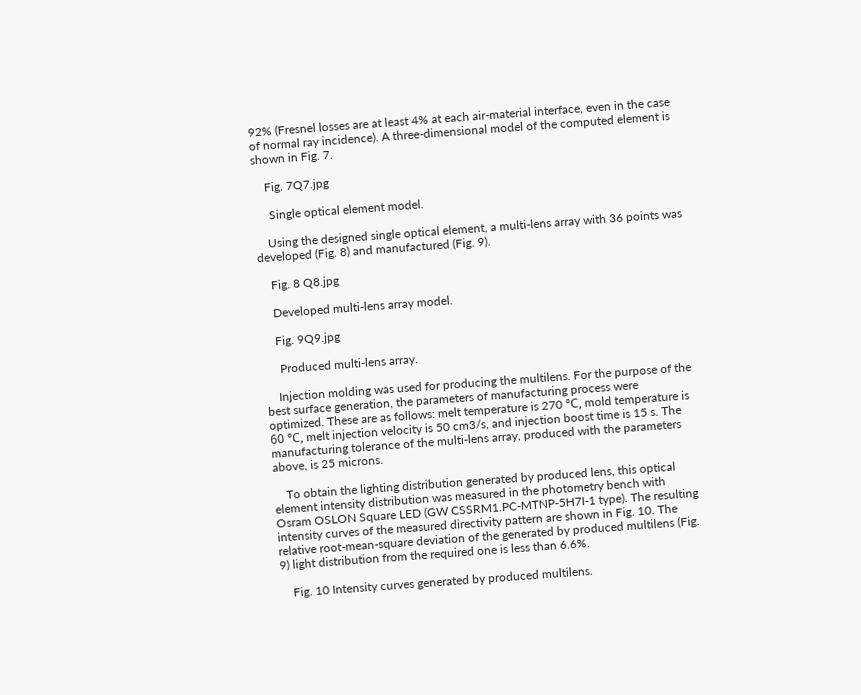92% (Fresnel losses are at least 4% at each air-material interface, even in the case of normal ray incidence). A three-dimensional model of the computed element is shown in Fig. 7.

    Fig. 7Q7.jpg

     Single optical element model.

    Using the designed single optical element, a multi-lens array with 36 points was developed (Fig. 8) and manufactured (Fig. 9).

    Fig. 8 Q8.jpg

    Developed multi-lens array model.

    Fig. 9Q9.jpg

     Produced multi-lens array.

    Injection molding was used for producing the multilens. For the purpose of the best surface generation, the parameters of manufacturing process were optimized. These are as follows: melt temperature is 270 °С, mold temperature is 60 °С, melt injection velocity is 50 cm3/s, and injection boost time is 15 s. The manufacturing tolerance of the multi-lens array, produced with the parameters above, is 25 microns.

    To obtain the lighting distribution generated by produced lens, this optical element intensity distribution was measured in the photometry bench with Osram OSLON Square LED (GW CSSRM1.PC-MTNP-5H7I-1 type). The resulting intensity curves of the measured directivity pattern are shown in Fig. 10. The relative root-mean-square deviation of the generated by produced multilens (Fig. 9) light distribution from the required one is less than 6.6%.

    Fig. 10 Intensity curves generated by produced multilens.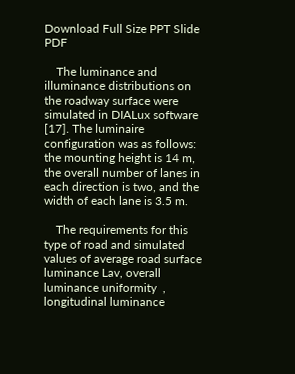Download Full Size PPT Slide PDF

    The luminance and illuminance distributions on the roadway surface were simulated in DIALux software [17]. The luminaire configuration was as follows: the mounting height is 14 m, the overall number of lanes in each direction is two, and the width of each lane is 3.5 m.

    The requirements for this type of road and simulated values of average road surface luminance Lav, overall luminance uniformity  , longitudinal luminance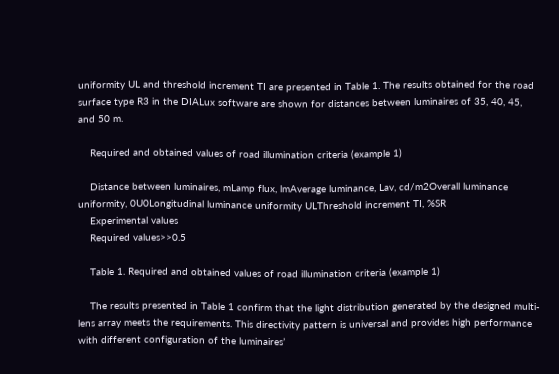uniformity UL and threshold increment TI are presented in Table 1. The results obtained for the road surface type R3 in the DIALux software are shown for distances between luminaires of 35, 40, 45, and 50 m.

    Required and obtained values of road illumination criteria (example 1)

    Distance between luminaires, mLamp flux, lmAverage luminance, Lav, cd/m2Overall luminance uniformity, 0U0Longitudinal luminance uniformity ULThreshold increment TI, %SR
    Experimental values
    Required values>>0.5

    Table 1. Required and obtained values of road illumination criteria (example 1)

    The results presented in Table 1 confirm that the light distribution generated by the designed multi-lens array meets the requirements. This directivity pattern is universal and provides high performance with different configuration of the luminaires’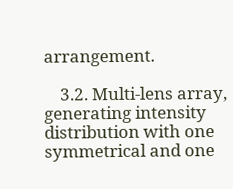arrangement.

    3.2. Multi-lens array, generating intensity distribution with one symmetrical and one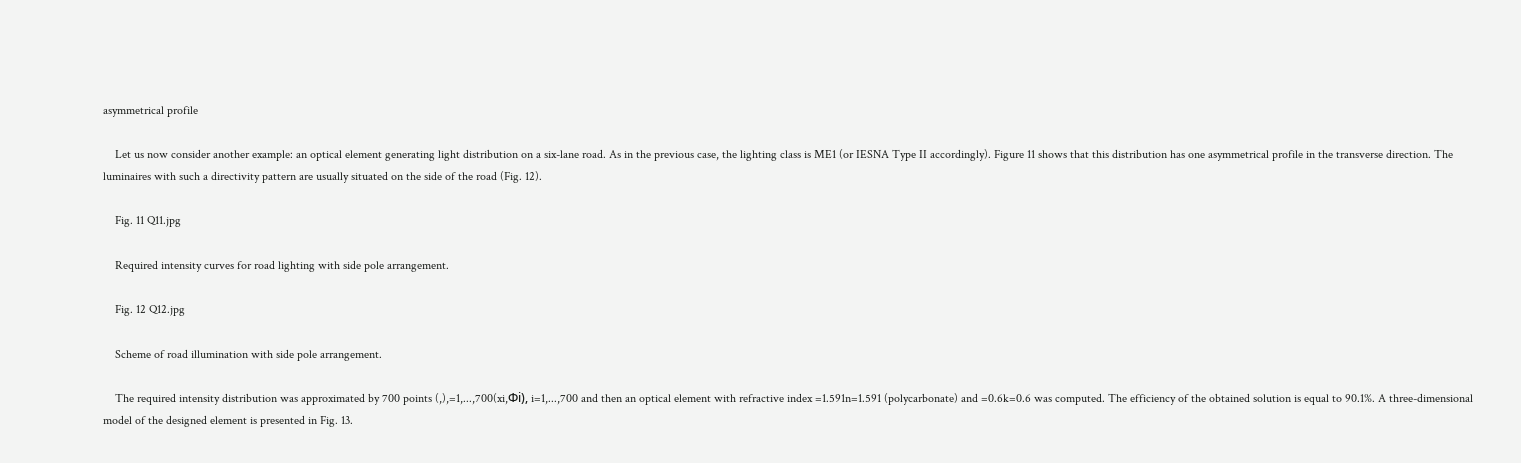asymmetrical profile

    Let us now consider another example: an optical element generating light distribution on a six-lane road. As in the previous case, the lighting class is ME1 (or IESNA Type II accordingly). Figure 11 shows that this distribution has one asymmetrical profile in the transverse direction. The luminaires with such a directivity pattern are usually situated on the side of the road (Fig. 12).

    Fig. 11 Q11.jpg

    Required intensity curves for road lighting with side pole arrangement.

    Fig. 12 Q12.jpg

    Scheme of road illumination with side pole arrangement.

    The required intensity distribution was approximated by 700 points (,),=1,...,700(xi,Φi), i=1,...,700 and then an optical element with refractive index =1.591n=1.591 (polycarbonate) and =0.6k=0.6 was computed. The efficiency of the obtained solution is equal to 90.1%. A three-dimensional model of the designed element is presented in Fig. 13.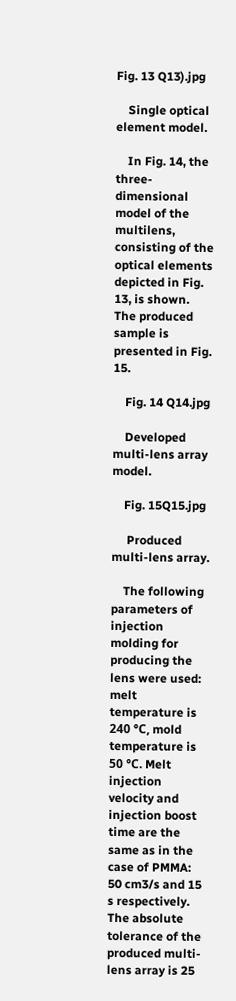Fig. 13 Q13).jpg

    Single optical element model.

    In Fig. 14, the three-dimensional model of the multilens, consisting of the optical elements depicted in Fig. 13, is shown. The produced sample is presented in Fig. 15.

    Fig. 14 Q14.jpg

    Developed multi-lens array model.

    Fig. 15Q15.jpg

     Produced multi-lens array.

    The following parameters of injection molding for producing the lens were used: melt temperature is 240 °С, mold temperature is 50 °С. Melt injection velocity and injection boost time are the same as in the case of PMMA: 50 cm3/s and 15 s respectively. The absolute tolerance of the produced multi-lens array is 25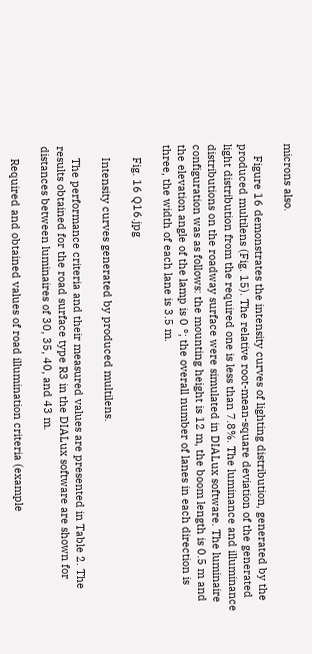microns also.

    Figure 16 demonstrates the intensity curves of lighting distribution, generated by the produced multilens (Fig. 15). The relative root-mean-square deviation of the generated light distribution from the required one is less than 7.8%. The luminance and illuminance distributions on the roadway surface were simulated in DIALux software. The luminaire configuration was as follows: the mounting height is 12 m, the boom length is 0.5 m and the elevation angle of the lamp is 0 °; the overall number of lanes in each direction is three, the width of each lane is 3.5 m.

    Fig. 16 Q16.jpg

    Intensity curves generated by produced multilens.

    The performance criteria and their measured values are presented in Table 2. The results obtained for the road surface type R3 in the DIALux software are shown for distances between luminaires of 30, 35, 40, and 43 m.

    Required and obtained values of road illumination criteria (example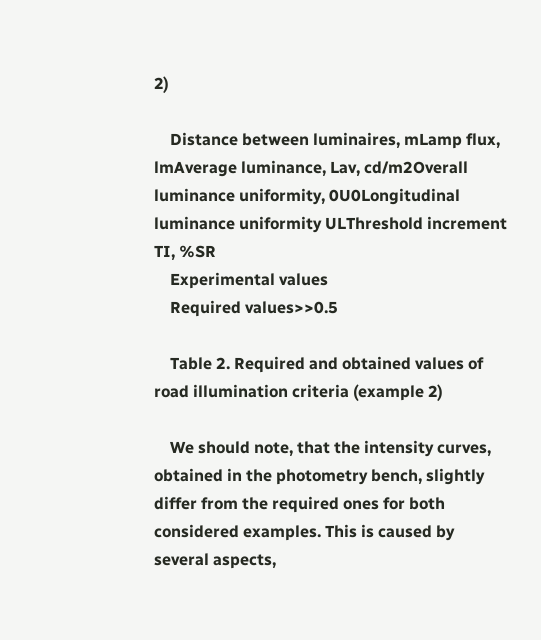2)

    Distance between luminaires, mLamp flux, lmAverage luminance, Lav, cd/m2Overall luminance uniformity, 0U0Longitudinal luminance uniformity ULThreshold increment TI, %SR
    Experimental values
    Required values>>0.5

    Table 2. Required and obtained values of road illumination criteria (example 2)

    We should note, that the intensity curves, obtained in the photometry bench, slightly differ from the required ones for both considered examples. This is caused by several aspects,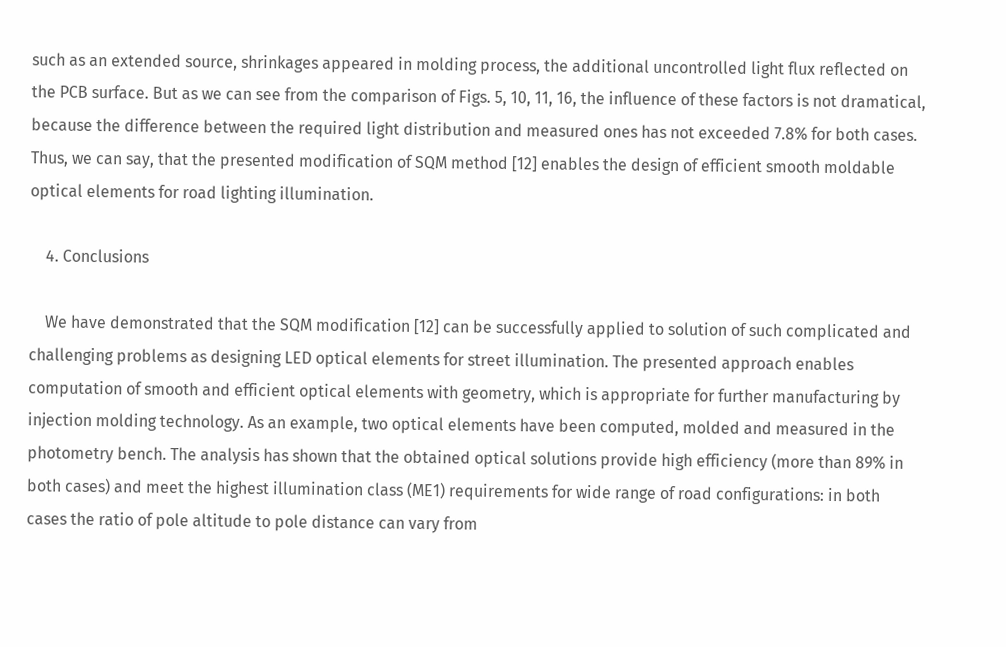such as an extended source, shrinkages appeared in molding process, the additional uncontrolled light flux reflected on the PCB surface. But as we can see from the comparison of Figs. 5, 10, 11, 16, the influence of these factors is not dramatical, because the difference between the required light distribution and measured ones has not exceeded 7.8% for both cases. Thus, we can say, that the presented modification of SQM method [12] enables the design of efficient smooth moldable optical elements for road lighting illumination.

    4. Conclusions

    We have demonstrated that the SQM modification [12] can be successfully applied to solution of such complicated and challenging problems as designing LED optical elements for street illumination. The presented approach enables computation of smooth and efficient optical elements with geometry, which is appropriate for further manufacturing by injection molding technology. As an example, two optical elements have been computed, molded and measured in the photometry bench. The analysis has shown that the obtained optical solutions provide high efficiency (more than 89% in both cases) and meet the highest illumination class (ME1) requirements for wide range of road configurations: in both cases the ratio of pole altitude to pole distance can vary from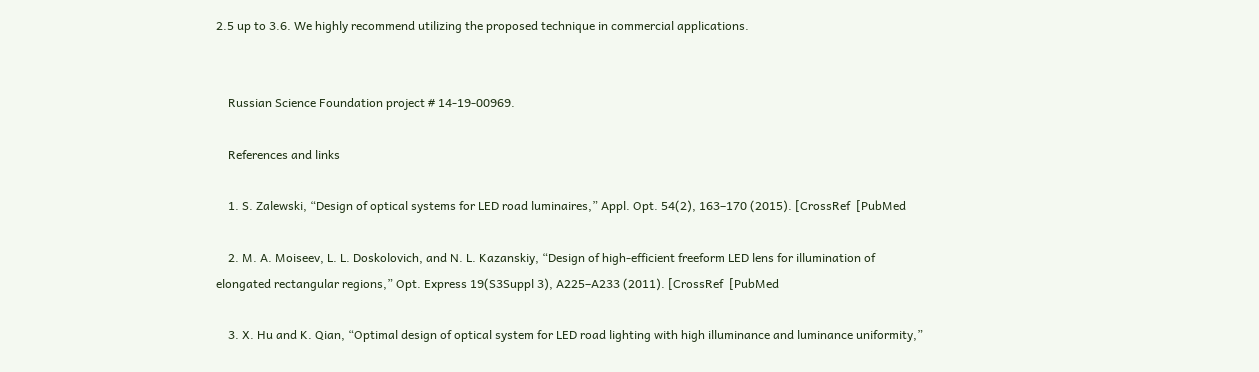2.5 up to 3.6. We highly recommend utilizing the proposed technique in commercial applications.


    Russian Science Foundation project # 14-19-00969.

    References and links

    1. S. Zalewski, “Design of optical systems for LED road luminaires,” Appl. Opt. 54(2), 163–170 (2015). [CrossRef  [PubMed

    2. M. A. Moiseev, L. L. Doskolovich, and N. L. Kazanskiy, “Design of high-efficient freeform LED lens for illumination of elongated rectangular regions,” Opt. Express 19(S3Suppl 3), A225–A233 (2011). [CrossRef  [PubMed

    3. X. Hu and K. Qian, “Optimal design of optical system for LED road lighting with high illuminance and luminance uniformity,”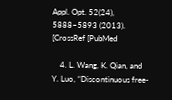Appl. Opt. 52(24), 5888–5893 (2013). [CrossRef [PubMed

    4. L. Wang, K. Qian, and Y. Luo, “Discontinuous free-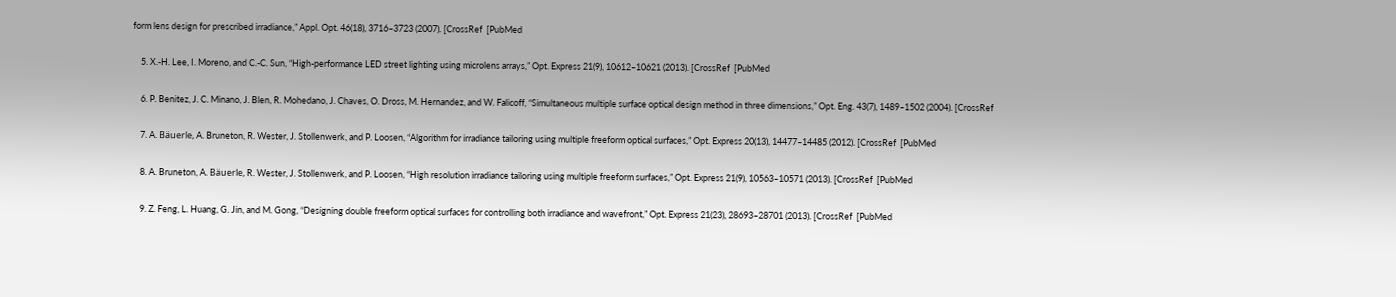form lens design for prescribed irradiance,” Appl. Opt. 46(18), 3716–3723 (2007). [CrossRef  [PubMed

    5. X.-H. Lee, I. Moreno, and C.-C. Sun, “High-performance LED street lighting using microlens arrays,” Opt. Express 21(9), 10612–10621 (2013). [CrossRef  [PubMed

    6. P. Benitez, J. C. Minano, J. Blen, R. Mohedano, J. Chaves, O. Dross, M. Hernandez, and W. Falicoff, “Simultaneous multiple surface optical design method in three dimensions,” Opt. Eng. 43(7), 1489–1502 (2004). [CrossRef

    7. A. Bäuerle, A. Bruneton, R. Wester, J. Stollenwerk, and P. Loosen, “Algorithm for irradiance tailoring using multiple freeform optical surfaces,” Opt. Express 20(13), 14477–14485 (2012). [CrossRef  [PubMed

    8. A. Bruneton, A. Bäuerle, R. Wester, J. Stollenwerk, and P. Loosen, “High resolution irradiance tailoring using multiple freeform surfaces,” Opt. Express 21(9), 10563–10571 (2013). [CrossRef  [PubMed

    9. Z. Feng, L. Huang, G. Jin, and M. Gong, “Designing double freeform optical surfaces for controlling both irradiance and wavefront,” Opt. Express 21(23), 28693–28701 (2013). [CrossRef  [PubMed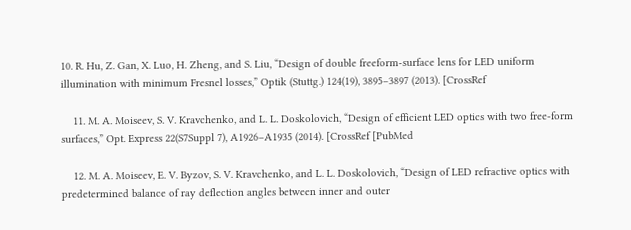10. R. Hu, Z. Gan, X. Luo, H. Zheng, and S. Liu, “Design of double freeform-surface lens for LED uniform illumination with minimum Fresnel losses,” Optik (Stuttg.) 124(19), 3895–3897 (2013). [CrossRef

    11. M. A. Moiseev, S. V. Kravchenko, and L. L. Doskolovich, “Design of efficient LED optics with two free-form surfaces,” Opt. Express 22(S7Suppl 7), A1926–A1935 (2014). [CrossRef [PubMed

    12. M. A. Moiseev, E. V. Byzov, S. V. Kravchenko, and L. L. Doskolovich, “Design of LED refractive optics with predetermined balance of ray deflection angles between inner and outer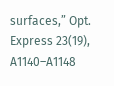surfaces,” Opt. Express 23(19), A1140–A1148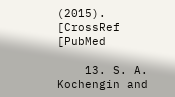(2015). [CrossRef  [PubMed

    13. S. A. Kochengin and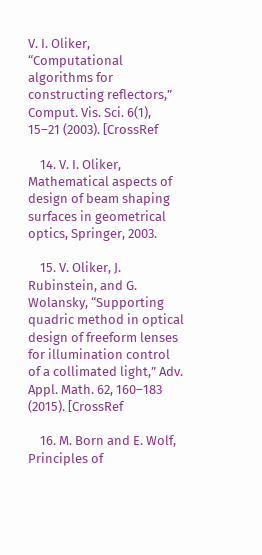V. I. Oliker, “Computational algorithms for constructing reflectors,” Comput. Vis. Sci. 6(1), 15–21 (2003). [CrossRef

    14. V. I. Oliker, Mathematical aspects of design of beam shaping surfaces in geometrical optics, Springer, 2003.

    15. V. Oliker, J. Rubinstein, and G. Wolansky, “Supporting quadric method in optical design of freeform lenses for illumination control of a collimated light,” Adv. Appl. Math. 62, 160–183 (2015). [CrossRef

    16. M. Born and E. Wolf, Principles of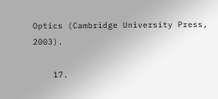Optics (Cambridge University Press, 2003).

    17.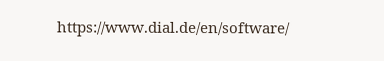https://www.dial.de/en/software/